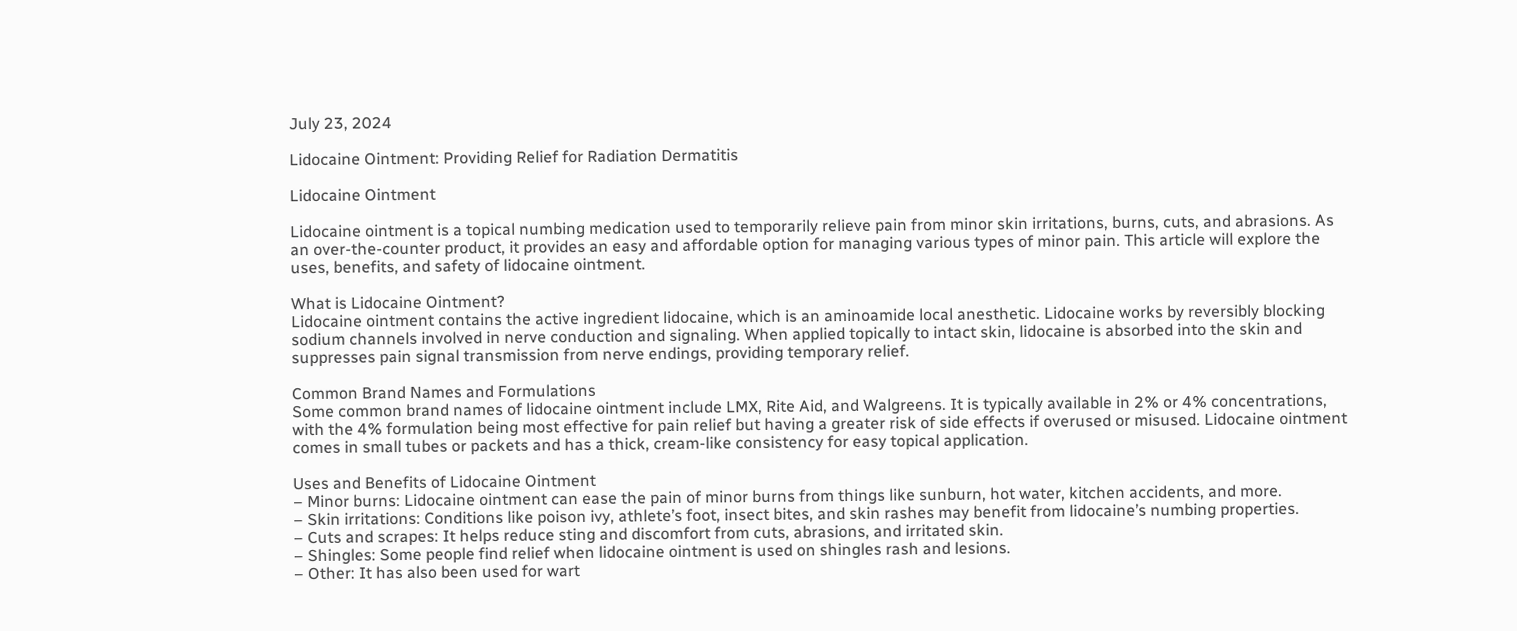July 23, 2024

Lidocaine Ointment: Providing Relief for Radiation Dermatitis

Lidocaine Ointment

Lidocaine ointment is a topical numbing medication used to temporarily relieve pain from minor skin irritations, burns, cuts, and abrasions. As an over-the-counter product, it provides an easy and affordable option for managing various types of minor pain. This article will explore the uses, benefits, and safety of lidocaine ointment.

What is Lidocaine Ointment?
Lidocaine ointment contains the active ingredient lidocaine, which is an aminoamide local anesthetic. Lidocaine works by reversibly blocking sodium channels involved in nerve conduction and signaling. When applied topically to intact skin, lidocaine is absorbed into the skin and suppresses pain signal transmission from nerve endings, providing temporary relief.

Common Brand Names and Formulations
Some common brand names of lidocaine ointment include LMX, Rite Aid, and Walgreens. It is typically available in 2% or 4% concentrations, with the 4% formulation being most effective for pain relief but having a greater risk of side effects if overused or misused. Lidocaine ointment comes in small tubes or packets and has a thick, cream-like consistency for easy topical application.

Uses and Benefits of Lidocaine Ointment
– Minor burns: Lidocaine ointment can ease the pain of minor burns from things like sunburn, hot water, kitchen accidents, and more.
– Skin irritations: Conditions like poison ivy, athlete’s foot, insect bites, and skin rashes may benefit from lidocaine’s numbing properties.
– Cuts and scrapes: It helps reduce sting and discomfort from cuts, abrasions, and irritated skin.
– Shingles: Some people find relief when lidocaine ointment is used on shingles rash and lesions.
– Other: It has also been used for wart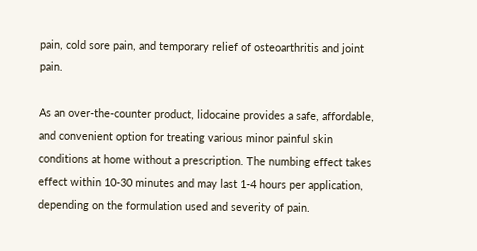pain, cold sore pain, and temporary relief of osteoarthritis and joint pain.

As an over-the-counter product, lidocaine provides a safe, affordable, and convenient option for treating various minor painful skin conditions at home without a prescription. The numbing effect takes effect within 10-30 minutes and may last 1-4 hours per application, depending on the formulation used and severity of pain.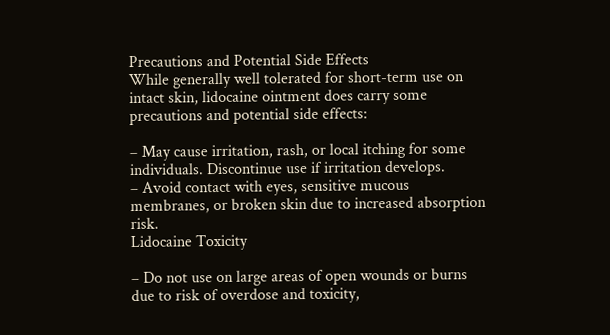Precautions and Potential Side Effects
While generally well tolerated for short-term use on intact skin, lidocaine ointment does carry some precautions and potential side effects:

– May cause irritation, rash, or local itching for some individuals. Discontinue use if irritation develops.
– Avoid contact with eyes, sensitive mucous membranes, or broken skin due to increased absorption risk.
Lidocaine Toxicity

– Do not use on large areas of open wounds or burns due to risk of overdose and toxicity,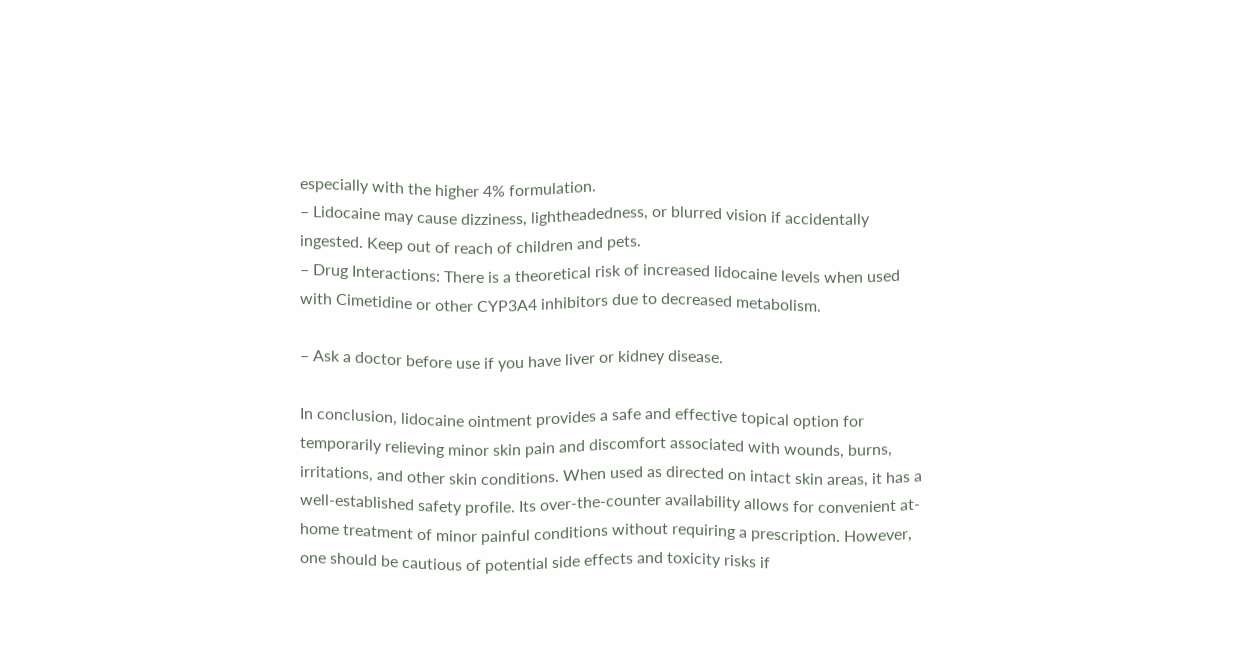especially with the higher 4% formulation.
– Lidocaine may cause dizziness, lightheadedness, or blurred vision if accidentally ingested. Keep out of reach of children and pets.
– Drug Interactions: There is a theoretical risk of increased lidocaine levels when used with Cimetidine or other CYP3A4 inhibitors due to decreased metabolism.

– Ask a doctor before use if you have liver or kidney disease.

In conclusion, lidocaine ointment provides a safe and effective topical option for temporarily relieving minor skin pain and discomfort associated with wounds, burns, irritations, and other skin conditions. When used as directed on intact skin areas, it has a well-established safety profile. Its over-the-counter availability allows for convenient at-home treatment of minor painful conditions without requiring a prescription. However, one should be cautious of potential side effects and toxicity risks if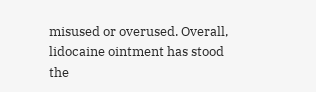misused or overused. Overall, lidocaine ointment has stood the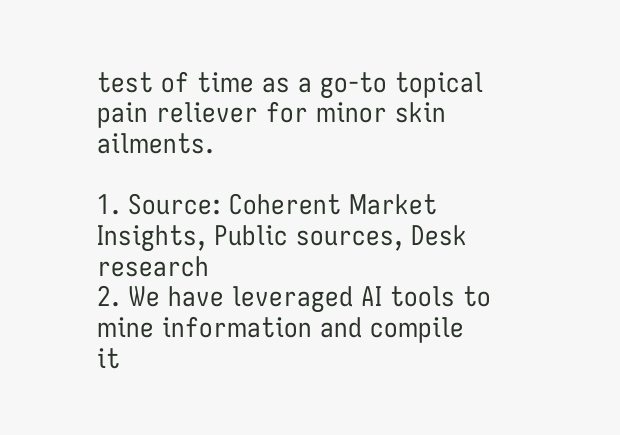test of time as a go-to topical pain reliever for minor skin ailments.

1. Source: Coherent Market Insights, Public sources, Desk research
2. We have leveraged AI tools to mine information and compile it